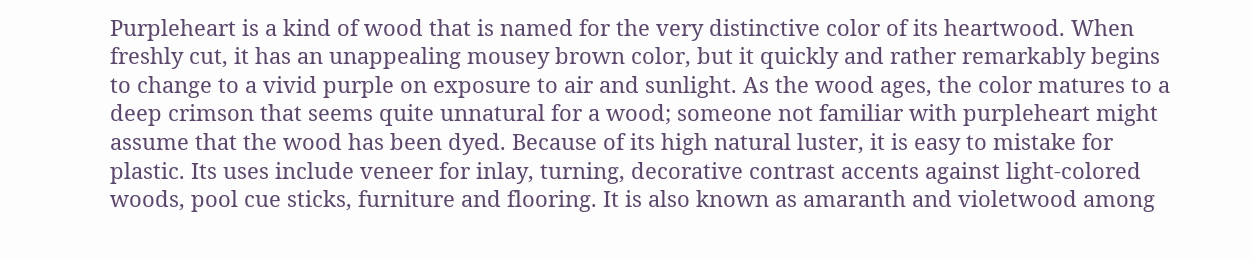Purpleheart is a kind of wood that is named for the very distinctive color of its heartwood. When freshly cut, it has an unappealing mousey brown color, but it quickly and rather remarkably begins to change to a vivid purple on exposure to air and sunlight. As the wood ages, the color matures to a deep crimson that seems quite unnatural for a wood; someone not familiar with purpleheart might assume that the wood has been dyed. Because of its high natural luster, it is easy to mistake for plastic. Its uses include veneer for inlay, turning, decorative contrast accents against light-colored woods, pool cue sticks, furniture and flooring. It is also known as amaranth and violetwood among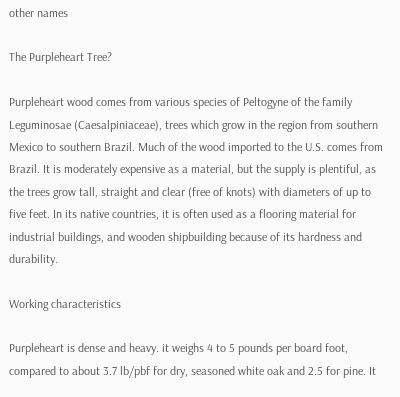other names

The Purpleheart Tree?

Purpleheart wood comes from various species of Peltogyne of the family Leguminosae (Caesalpiniaceae), trees which grow in the region from southern Mexico to southern Brazil. Much of the wood imported to the U.S. comes from Brazil. It is moderately expensive as a material, but the supply is plentiful, as the trees grow tall, straight and clear (free of knots) with diameters of up to five feet. In its native countries, it is often used as a flooring material for industrial buildings, and wooden shipbuilding because of its hardness and durability.

Working characteristics

Purpleheart is dense and heavy. it weighs 4 to 5 pounds per board foot, compared to about 3.7 lb/pbf for dry, seasoned white oak and 2.5 for pine. It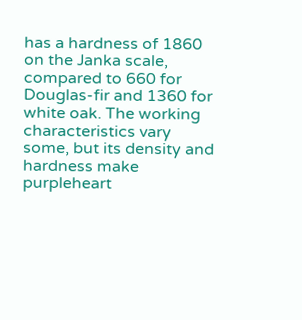has a hardness of 1860 on the Janka scale, compared to 660 for Douglas-fir and 1360 for white oak. The working characteristics vary some, but its density and hardness make purpleheart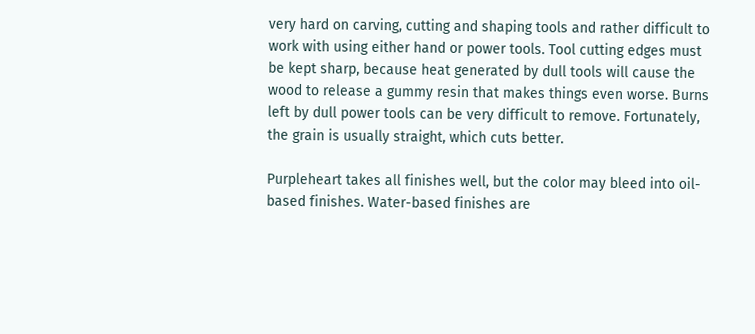very hard on carving, cutting and shaping tools and rather difficult to work with using either hand or power tools. Tool cutting edges must be kept sharp, because heat generated by dull tools will cause the wood to release a gummy resin that makes things even worse. Burns left by dull power tools can be very difficult to remove. Fortunately, the grain is usually straight, which cuts better.

Purpleheart takes all finishes well, but the color may bleed into oil-based finishes. Water-based finishes are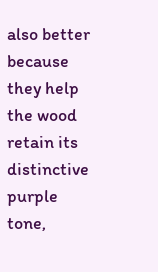also better because they help the wood retain its distinctive purple tone,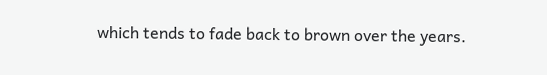which tends to fade back to brown over the years.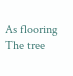As flooring
The tree